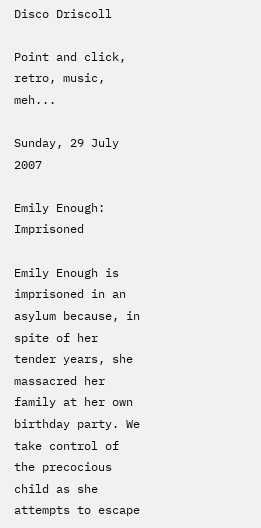Disco Driscoll

Point and click, retro, music, meh...

Sunday, 29 July 2007

Emily Enough: Imprisoned

Emily Enough is imprisoned in an asylum because, in spite of her tender years, she massacred her family at her own birthday party. We take control of the precocious child as she attempts to escape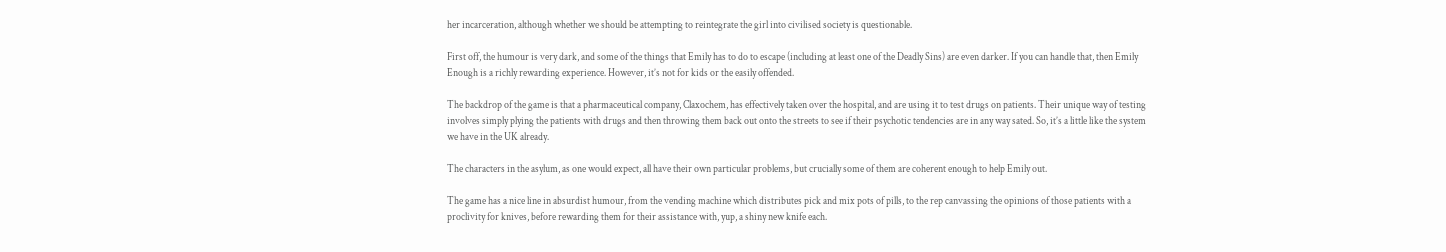her incarceration, although whether we should be attempting to reintegrate the girl into civilised society is questionable.

First off, the humour is very dark, and some of the things that Emily has to do to escape (including at least one of the Deadly Sins) are even darker. If you can handle that, then Emily Enough is a richly rewarding experience. However, it’s not for kids or the easily offended.

The backdrop of the game is that a pharmaceutical company, Claxochem, has effectively taken over the hospital, and are using it to test drugs on patients. Their unique way of testing involves simply plying the patients with drugs and then throwing them back out onto the streets to see if their psychotic tendencies are in any way sated. So, it’s a little like the system we have in the UK already.

The characters in the asylum, as one would expect, all have their own particular problems, but crucially some of them are coherent enough to help Emily out.

The game has a nice line in absurdist humour, from the vending machine which distributes pick and mix pots of pills, to the rep canvassing the opinions of those patients with a proclivity for knives, before rewarding them for their assistance with, yup, a shiny new knife each.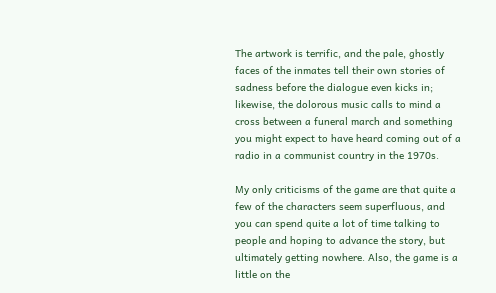The artwork is terrific, and the pale, ghostly faces of the inmates tell their own stories of sadness before the dialogue even kicks in; likewise, the dolorous music calls to mind a cross between a funeral march and something you might expect to have heard coming out of a radio in a communist country in the 1970s.

My only criticisms of the game are that quite a few of the characters seem superfluous, and you can spend quite a lot of time talking to people and hoping to advance the story, but ultimately getting nowhere. Also, the game is a little on the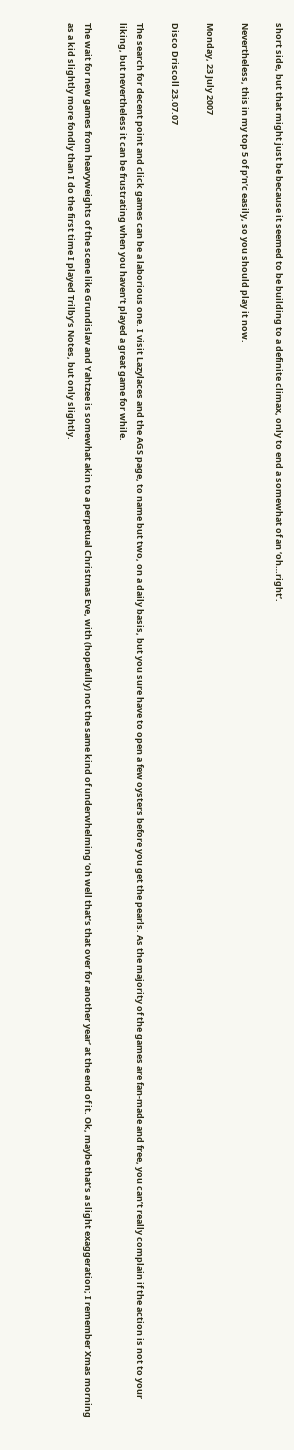short side, but that might just be because it seemed to be building to a definite climax, only to end a somewhat of an ‘oh…right’.

Nevertheless, this in my top 5 of p’n’c easily, so you should play it now.

Monday, 23 July 2007

Disco Driscoll 23.07.07

The search for decent point and click games can be a laborious one. I visit Lazylaces and the AGS page, to name but two, on a daily basis, but you sure have to open a few oysters before you get the pearls. As the majority of the games are fan-made and free, you can’t really complain if the action is not to your liking, but nevertheless it can be frustrating when you haven’t played a great game for while.

The wait for new games from heavyweights of the scene like Grundislav and Yahtzee is somewhat akin to a perpetual Christmas Eve, with (hopefully) not the same kind of underwhelming ‘oh well that’s that over for another year’ at the end of it. Ok, maybe that’s a slight exaggeration; I remember Xmas morning as a kid slightly more fondly than I do the first time I played Trilby’s Notes, but only slightly.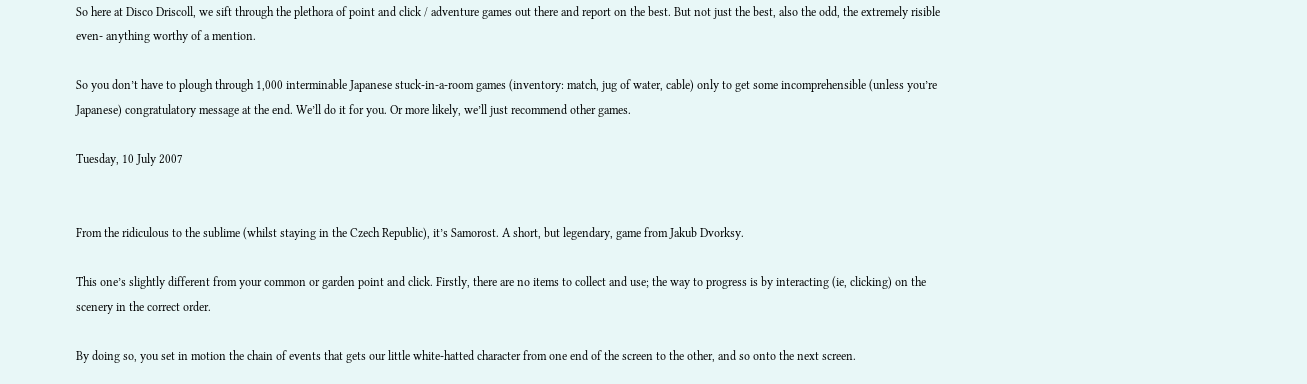So here at Disco Driscoll, we sift through the plethora of point and click / adventure games out there and report on the best. But not just the best, also the odd, the extremely risible even- anything worthy of a mention.

So you don’t have to plough through 1,000 interminable Japanese stuck-in-a-room games (inventory: match, jug of water, cable) only to get some incomprehensible (unless you’re Japanese) congratulatory message at the end. We’ll do it for you. Or more likely, we’ll just recommend other games.

Tuesday, 10 July 2007


From the ridiculous to the sublime (whilst staying in the Czech Republic), it’s Samorost. A short, but legendary, game from Jakub Dvorksy.

This one’s slightly different from your common or garden point and click. Firstly, there are no items to collect and use; the way to progress is by interacting (ie, clicking) on the scenery in the correct order.

By doing so, you set in motion the chain of events that gets our little white-hatted character from one end of the screen to the other, and so onto the next screen.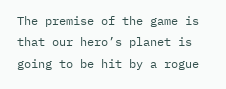The premise of the game is that our hero’s planet is going to be hit by a rogue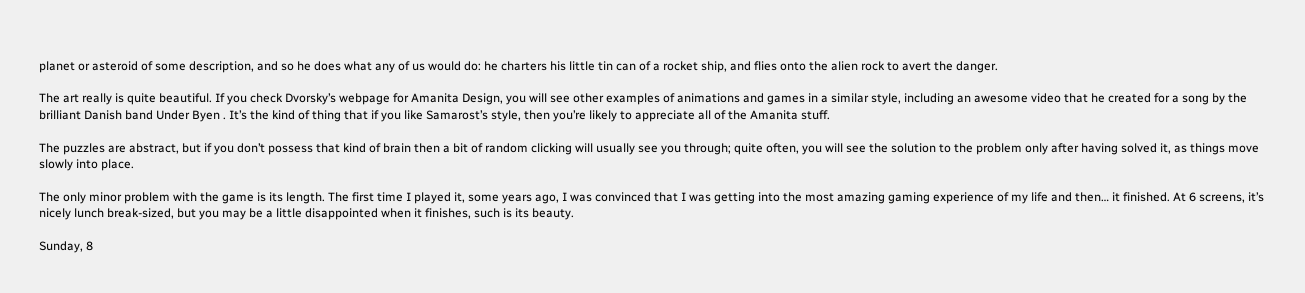planet or asteroid of some description, and so he does what any of us would do: he charters his little tin can of a rocket ship, and flies onto the alien rock to avert the danger.

The art really is quite beautiful. If you check Dvorsky’s webpage for Amanita Design, you will see other examples of animations and games in a similar style, including an awesome video that he created for a song by the brilliant Danish band Under Byen . It’s the kind of thing that if you like Samarost’s style, then you’re likely to appreciate all of the Amanita stuff.

The puzzles are abstract, but if you don’t possess that kind of brain then a bit of random clicking will usually see you through; quite often, you will see the solution to the problem only after having solved it, as things move slowly into place.

The only minor problem with the game is its length. The first time I played it, some years ago, I was convinced that I was getting into the most amazing gaming experience of my life and then… it finished. At 6 screens, it’s nicely lunch break-sized, but you may be a little disappointed when it finishes, such is its beauty.

Sunday, 8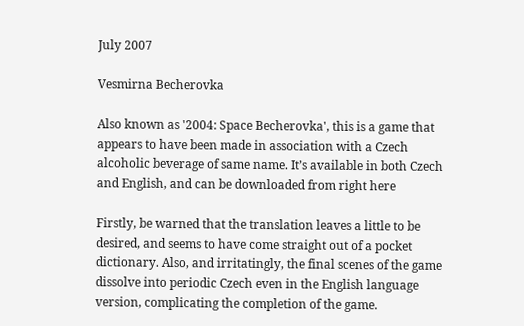July 2007

Vesmirna Becherovka

Also known as '2004: Space Becherovka', this is a game that appears to have been made in association with a Czech alcoholic beverage of same name. It’s available in both Czech and English, and can be downloaded from right here

Firstly, be warned that the translation leaves a little to be desired, and seems to have come straight out of a pocket dictionary. Also, and irritatingly, the final scenes of the game dissolve into periodic Czech even in the English language version, complicating the completion of the game.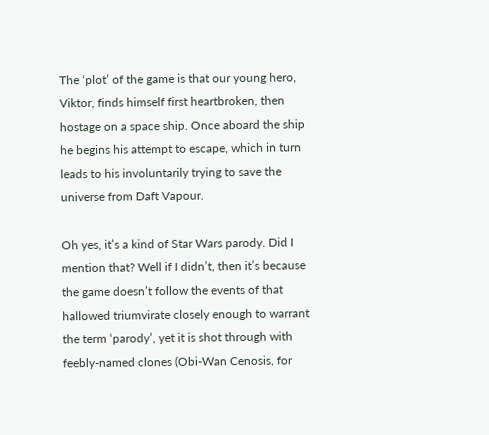The ‘plot’ of the game is that our young hero, Viktor, finds himself first heartbroken, then hostage on a space ship. Once aboard the ship he begins his attempt to escape, which in turn leads to his involuntarily trying to save the universe from Daft Vapour.

Oh yes, it’s a kind of Star Wars parody. Did I mention that? Well if I didn’t, then it’s because the game doesn’t follow the events of that hallowed triumvirate closely enough to warrant the term ‘parody’, yet it is shot through with feebly-named clones (Obi-Wan Cenosis, for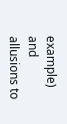example) and allusions to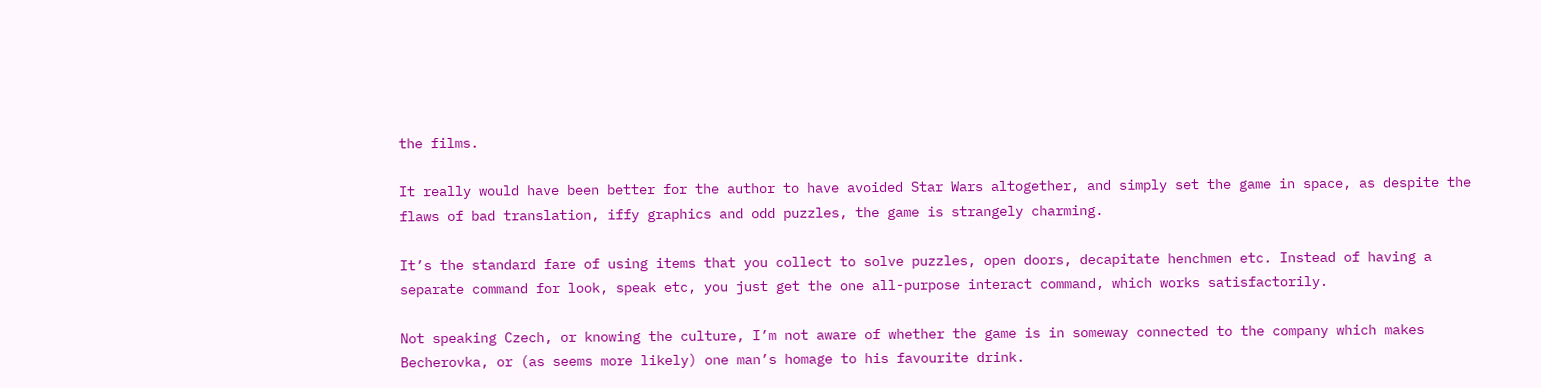the films.

It really would have been better for the author to have avoided Star Wars altogether, and simply set the game in space, as despite the flaws of bad translation, iffy graphics and odd puzzles, the game is strangely charming.

It’s the standard fare of using items that you collect to solve puzzles, open doors, decapitate henchmen etc. Instead of having a separate command for look, speak etc, you just get the one all-purpose interact command, which works satisfactorily.

Not speaking Czech, or knowing the culture, I’m not aware of whether the game is in someway connected to the company which makes Becherovka, or (as seems more likely) one man’s homage to his favourite drink.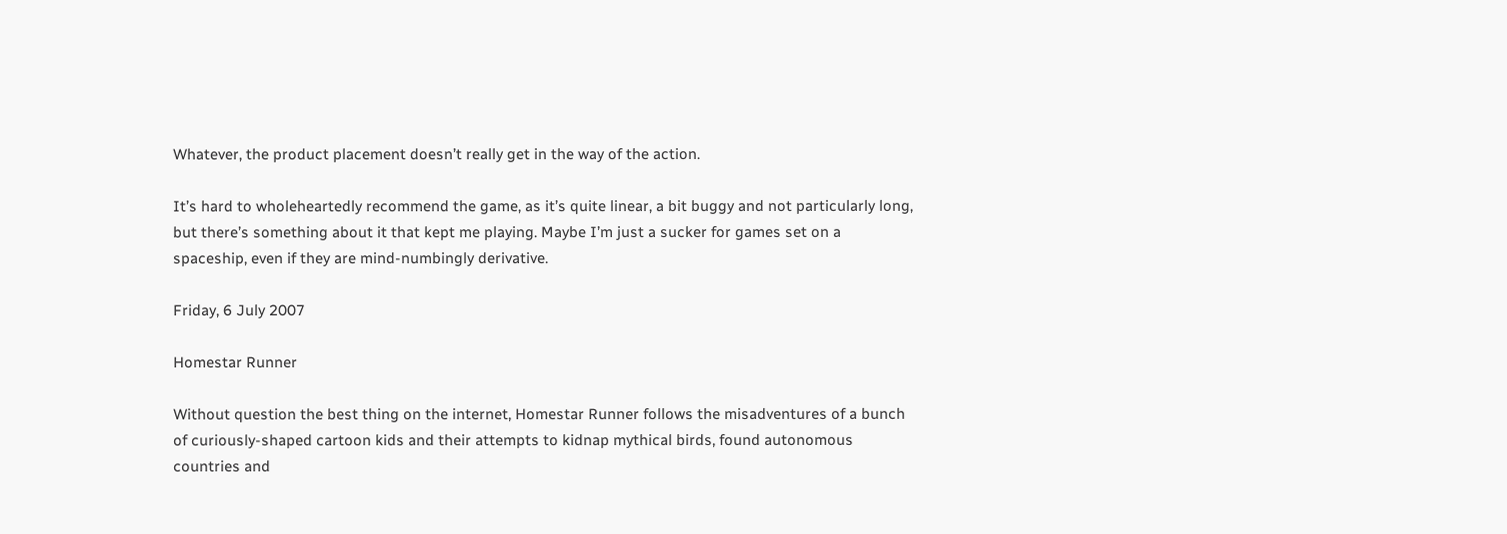Whatever, the product placement doesn’t really get in the way of the action.

It’s hard to wholeheartedly recommend the game, as it’s quite linear, a bit buggy and not particularly long, but there’s something about it that kept me playing. Maybe I’m just a sucker for games set on a spaceship, even if they are mind-numbingly derivative.

Friday, 6 July 2007

Homestar Runner

Without question the best thing on the internet, Homestar Runner follows the misadventures of a bunch of curiously-shaped cartoon kids and their attempts to kidnap mythical birds, found autonomous countries and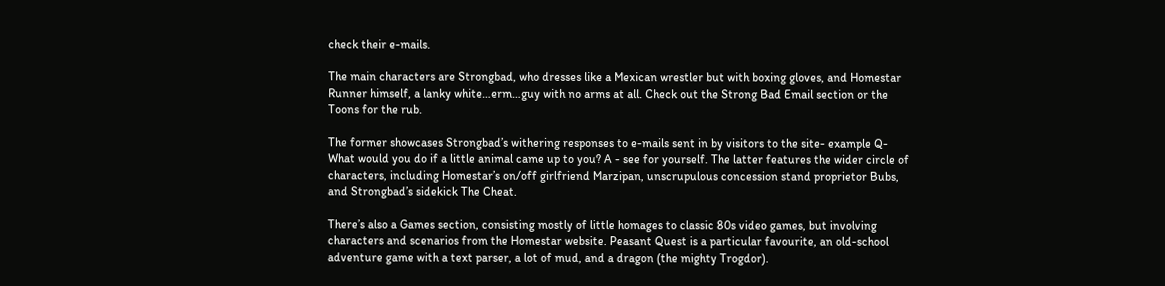check their e-mails.

The main characters are Strongbad, who dresses like a Mexican wrestler but with boxing gloves, and Homestar Runner himself, a lanky white…erm…guy with no arms at all. Check out the Strong Bad Email section or the Toons for the rub.

The former showcases Strongbad’s withering responses to e-mails sent in by visitors to the site- example Q- What would you do if a little animal came up to you? A - see for yourself. The latter features the wider circle of characters, including Homestar’s on/off girlfriend Marzipan, unscrupulous concession stand proprietor Bubs, and Strongbad’s sidekick The Cheat.

There’s also a Games section, consisting mostly of little homages to classic 80s video games, but involving characters and scenarios from the Homestar website. Peasant Quest is a particular favourite, an old-school adventure game with a text parser, a lot of mud, and a dragon (the mighty Trogdor).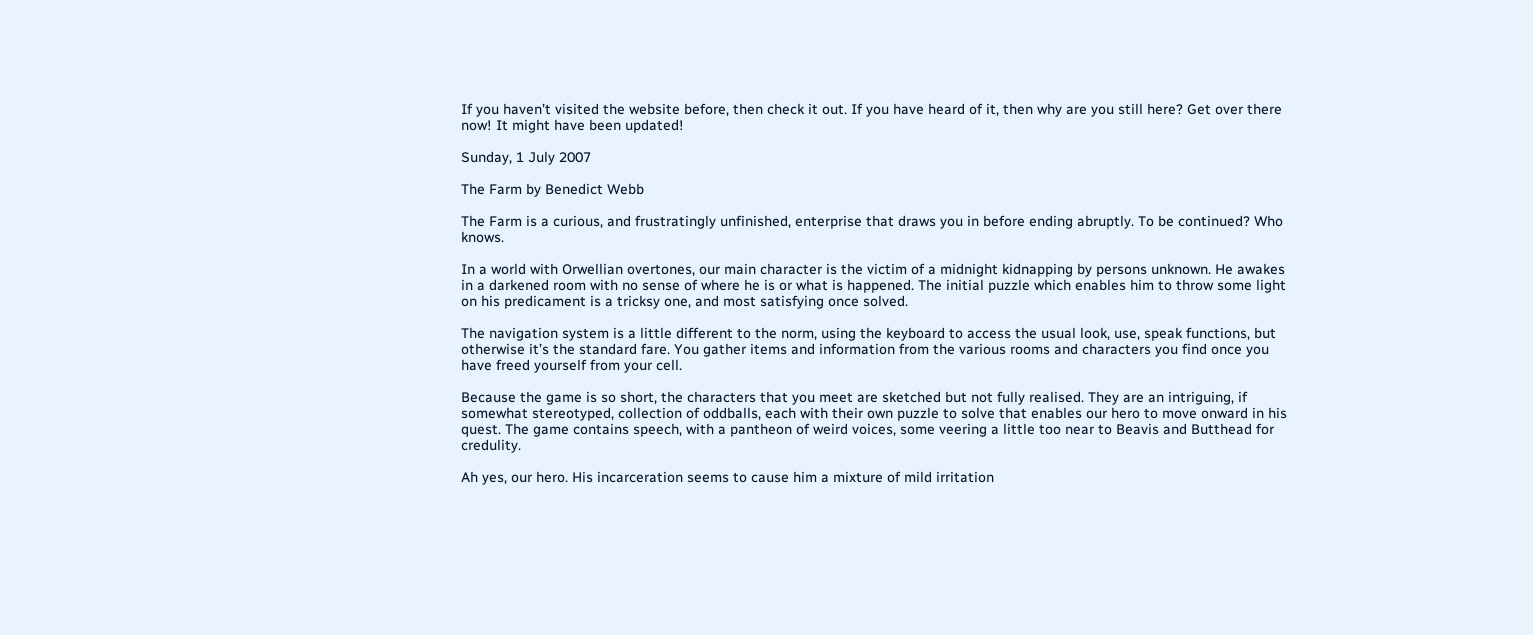If you haven’t visited the website before, then check it out. If you have heard of it, then why are you still here? Get over there now! It might have been updated!

Sunday, 1 July 2007

The Farm by Benedict Webb

The Farm is a curious, and frustratingly unfinished, enterprise that draws you in before ending abruptly. To be continued? Who knows.

In a world with Orwellian overtones, our main character is the victim of a midnight kidnapping by persons unknown. He awakes in a darkened room with no sense of where he is or what is happened. The initial puzzle which enables him to throw some light on his predicament is a tricksy one, and most satisfying once solved.

The navigation system is a little different to the norm, using the keyboard to access the usual look, use, speak functions, but otherwise it’s the standard fare. You gather items and information from the various rooms and characters you find once you have freed yourself from your cell.

Because the game is so short, the characters that you meet are sketched but not fully realised. They are an intriguing, if somewhat stereotyped, collection of oddballs, each with their own puzzle to solve that enables our hero to move onward in his quest. The game contains speech, with a pantheon of weird voices, some veering a little too near to Beavis and Butthead for credulity.

Ah yes, our hero. His incarceration seems to cause him a mixture of mild irritation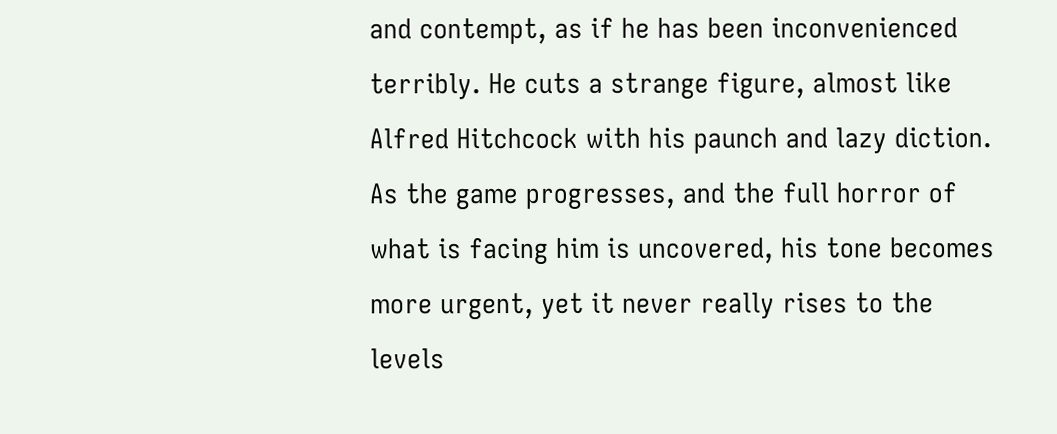and contempt, as if he has been inconvenienced terribly. He cuts a strange figure, almost like Alfred Hitchcock with his paunch and lazy diction. As the game progresses, and the full horror of what is facing him is uncovered, his tone becomes more urgent, yet it never really rises to the levels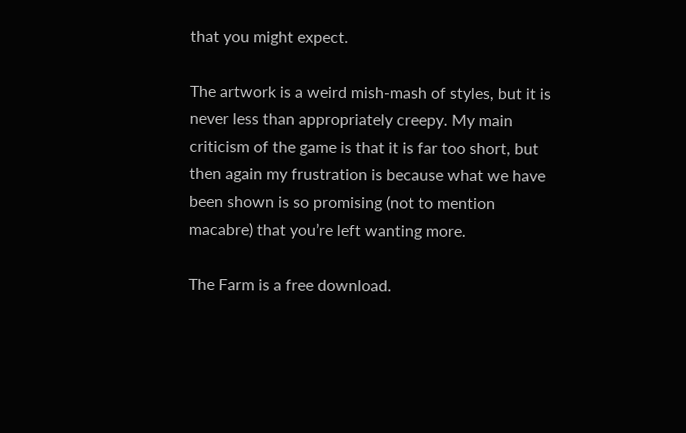that you might expect.

The artwork is a weird mish-mash of styles, but it is never less than appropriately creepy. My main criticism of the game is that it is far too short, but then again my frustration is because what we have been shown is so promising (not to mention macabre) that you’re left wanting more.

The Farm is a free download.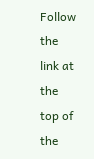Follow the link at the top of the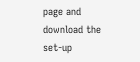page and download the set-up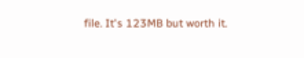file. It's 123MB but worth it.